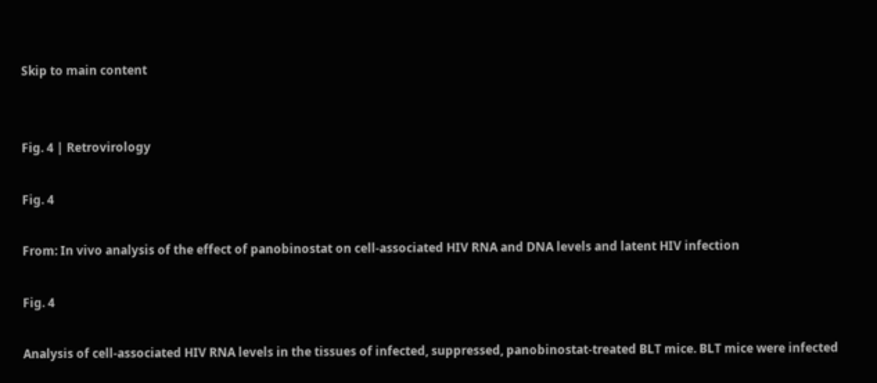Skip to main content


Fig. 4 | Retrovirology

Fig. 4

From: In vivo analysis of the effect of panobinostat on cell-associated HIV RNA and DNA levels and latent HIV infection

Fig. 4

Analysis of cell-associated HIV RNA levels in the tissues of infected, suppressed, panobinostat-treated BLT mice. BLT mice were infected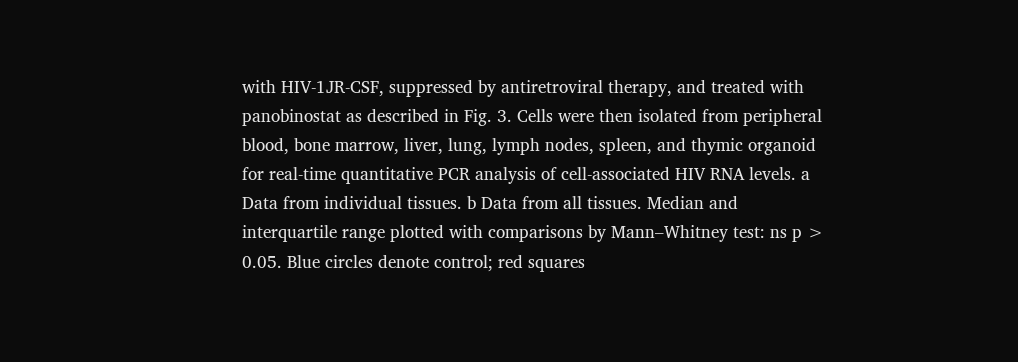with HIV-1JR-CSF, suppressed by antiretroviral therapy, and treated with panobinostat as described in Fig. 3. Cells were then isolated from peripheral blood, bone marrow, liver, lung, lymph nodes, spleen, and thymic organoid for real-time quantitative PCR analysis of cell-associated HIV RNA levels. a Data from individual tissues. b Data from all tissues. Median and interquartile range plotted with comparisons by Mann–Whitney test: ns p > 0.05. Blue circles denote control; red squares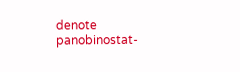denote panobinostat-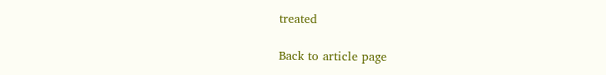treated

Back to article page